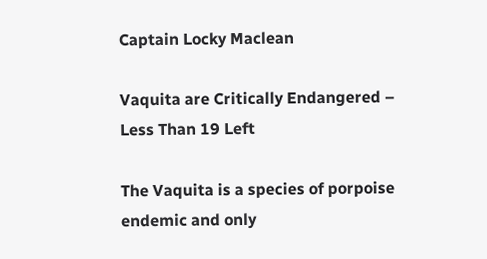Captain Locky Maclean

Vaquita are Critically Endangered – Less Than 19 Left

The Vaquita is a species of porpoise endemic and only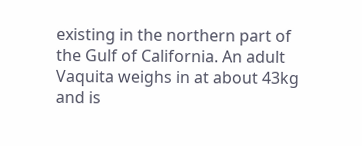existing in the northern part of the Gulf of California. An adult Vaquita weighs in at about 43kg and is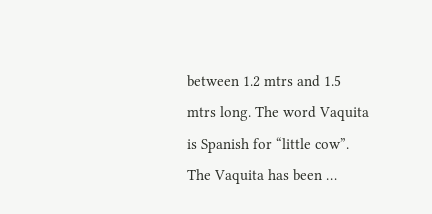between 1.2 mtrs and 1.5 mtrs long. The word Vaquita is Spanish for “little cow”. The Vaquita has been …